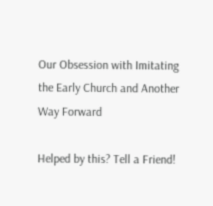Our Obsession with Imitating the Early Church and Another Way Forward

Helped by this? Tell a Friend!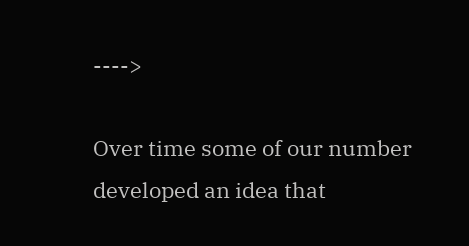---->

Over time some of our number developed an idea that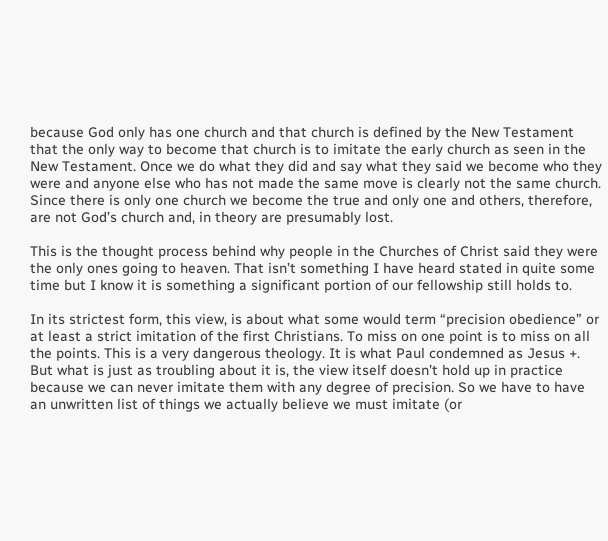because God only has one church and that church is defined by the New Testament that the only way to become that church is to imitate the early church as seen in the New Testament. Once we do what they did and say what they said we become who they were and anyone else who has not made the same move is clearly not the same church. Since there is only one church we become the true and only one and others, therefore, are not God’s church and, in theory are presumably lost.

This is the thought process behind why people in the Churches of Christ said they were the only ones going to heaven. That isn’t something I have heard stated in quite some time but I know it is something a significant portion of our fellowship still holds to.

In its strictest form, this view, is about what some would term “precision obedience” or at least a strict imitation of the first Christians. To miss on one point is to miss on all the points. This is a very dangerous theology. It is what Paul condemned as Jesus +. But what is just as troubling about it is, the view itself doesn’t hold up in practice because we can never imitate them with any degree of precision. So we have to have an unwritten list of things we actually believe we must imitate (or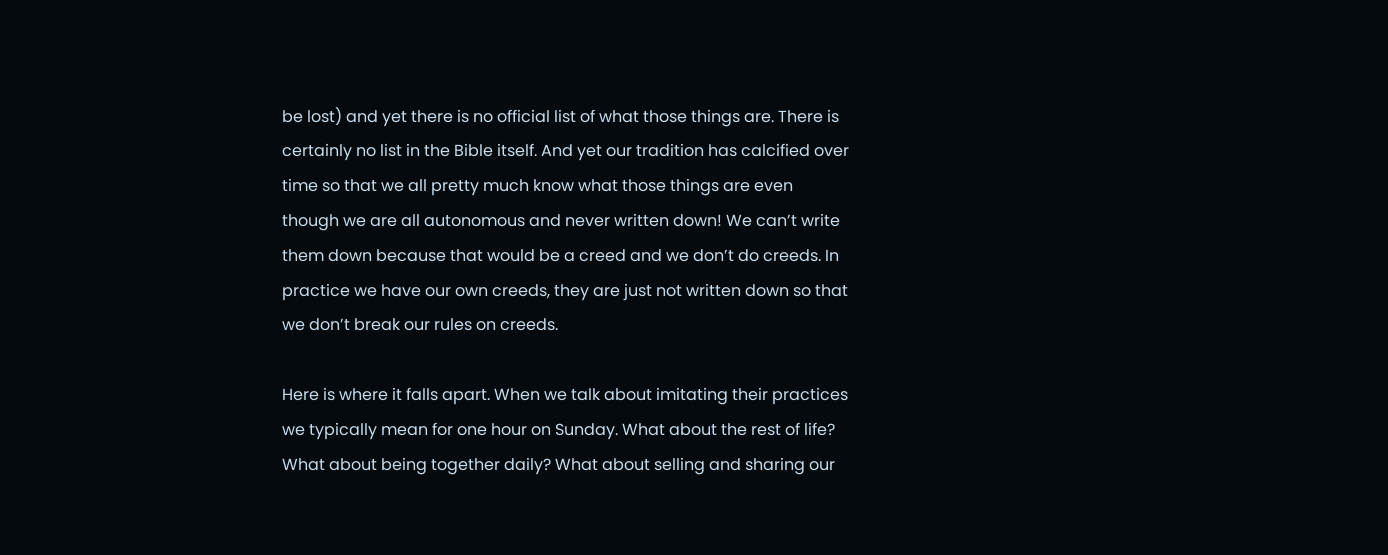be lost) and yet there is no official list of what those things are. There is certainly no list in the Bible itself. And yet our tradition has calcified over time so that we all pretty much know what those things are even though we are all autonomous and never written down! We can’t write them down because that would be a creed and we don’t do creeds. In practice we have our own creeds, they are just not written down so that we don’t break our rules on creeds.

Here is where it falls apart. When we talk about imitating their practices we typically mean for one hour on Sunday. What about the rest of life? What about being together daily? What about selling and sharing our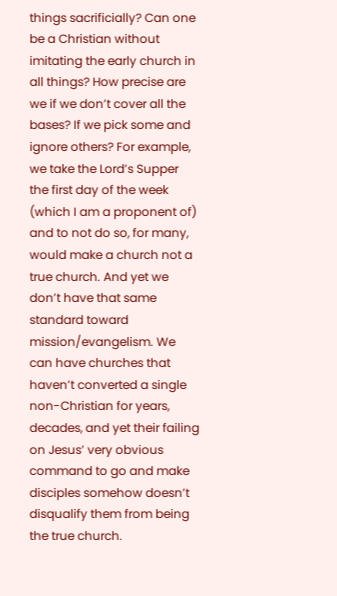things sacrificially? Can one be a Christian without imitating the early church in all things? How precise are we if we don’t cover all the bases? If we pick some and ignore others? For example, we take the Lord’s Supper the first day of the week (which I am a proponent of) and to not do so, for many, would make a church not a true church. And yet we don’t have that same standard toward mission/evangelism. We can have churches that haven’t converted a single non-Christian for years, decades, and yet their failing on Jesus’ very obvious command to go and make disciples somehow doesn’t disqualify them from being the true church.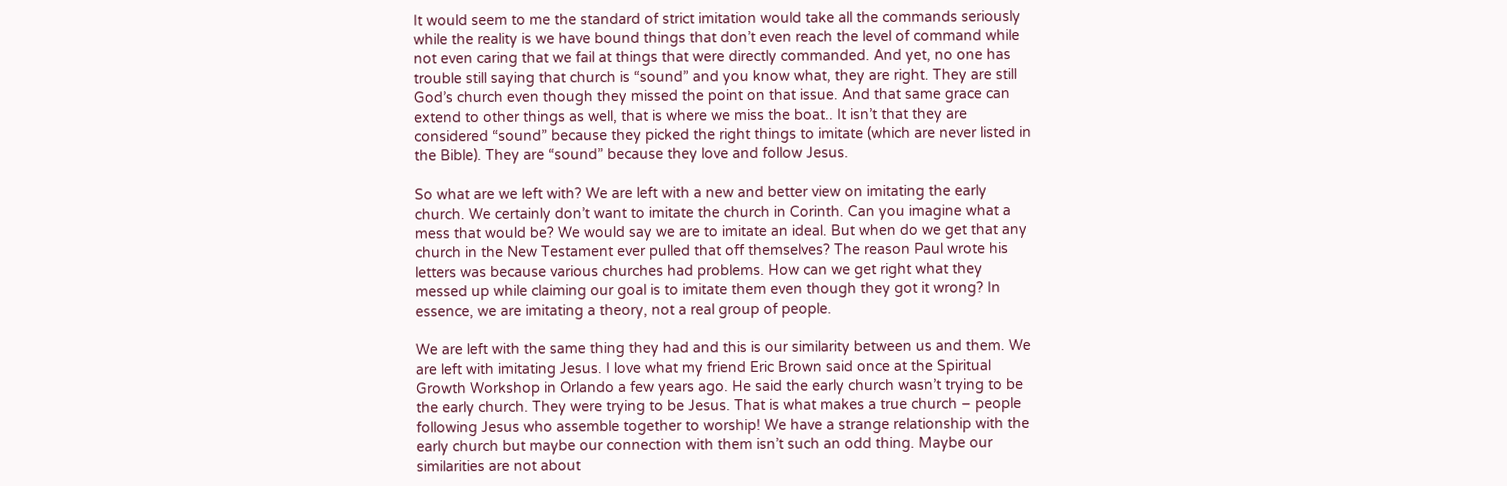It would seem to me the standard of strict imitation would take all the commands seriously while the reality is we have bound things that don’t even reach the level of command while not even caring that we fail at things that were directly commanded. And yet, no one has trouble still saying that church is “sound” and you know what, they are right. They are still God’s church even though they missed the point on that issue. And that same grace can extend to other things as well, that is where we miss the boat.. It isn’t that they are considered “sound” because they picked the right things to imitate (which are never listed in the Bible). They are “sound” because they love and follow Jesus.

So what are we left with? We are left with a new and better view on imitating the early church. We certainly don’t want to imitate the church in Corinth. Can you imagine what a mess that would be? We would say we are to imitate an ideal. But when do we get that any church in the New Testament ever pulled that off themselves? The reason Paul wrote his letters was because various churches had problems. How can we get right what they messed up while claiming our goal is to imitate them even though they got it wrong? In essence, we are imitating a theory, not a real group of people.

We are left with the same thing they had and this is our similarity between us and them. We are left with imitating Jesus. I love what my friend Eric Brown said once at the Spiritual Growth Workshop in Orlando a few years ago. He said the early church wasn’t trying to be the early church. They were trying to be Jesus. That is what makes a true church – people following Jesus who assemble together to worship! We have a strange relationship with the early church but maybe our connection with them isn’t such an odd thing. Maybe our similarities are not about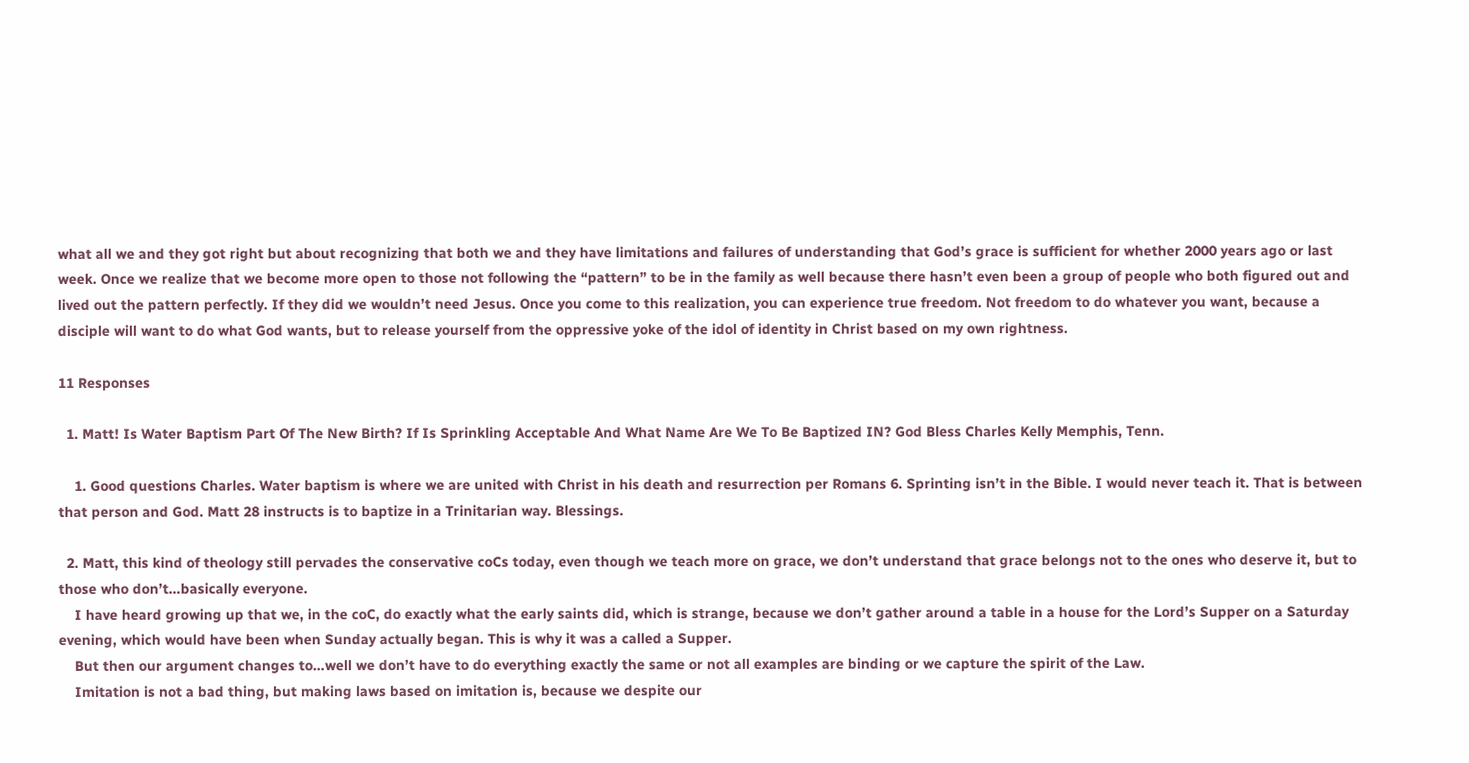what all we and they got right but about recognizing that both we and they have limitations and failures of understanding that God’s grace is sufficient for whether 2000 years ago or last week. Once we realize that we become more open to those not following the “pattern” to be in the family as well because there hasn’t even been a group of people who both figured out and lived out the pattern perfectly. If they did we wouldn’t need Jesus. Once you come to this realization, you can experience true freedom. Not freedom to do whatever you want, because a disciple will want to do what God wants, but to release yourself from the oppressive yoke of the idol of identity in Christ based on my own rightness.

11 Responses

  1. Matt! Is Water Baptism Part Of The New Birth? If Is Sprinkling Acceptable And What Name Are We To Be Baptized IN? God Bless Charles Kelly Memphis, Tenn.

    1. Good questions Charles. Water baptism is where we are united with Christ in his death and resurrection per Romans 6. Sprinting isn’t in the Bible. I would never teach it. That is between that person and God. Matt 28 instructs is to baptize in a Trinitarian way. Blessings.

  2. Matt, this kind of theology still pervades the conservative coCs today, even though we teach more on grace, we don’t understand that grace belongs not to the ones who deserve it, but to those who don’t…basically everyone.
    I have heard growing up that we, in the coC, do exactly what the early saints did, which is strange, because we don’t gather around a table in a house for the Lord’s Supper on a Saturday evening, which would have been when Sunday actually began. This is why it was a called a Supper.
    But then our argument changes to…well we don’t have to do everything exactly the same or not all examples are binding or we capture the spirit of the Law.
    Imitation is not a bad thing, but making laws based on imitation is, because we despite our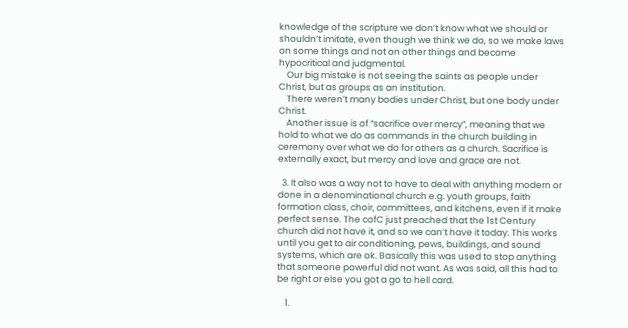knowledge of the scripture we don’t know what we should or shouldn’t imitate, even though we think we do, so we make laws on some things and not on other things and become hypocritical and judgmental.
    Our big mistake is not seeing the saints as people under Christ, but as groups as an institution.
    There weren’t many bodies under Christ, but one body under Christ.
    Another issue is of “sacrifice over mercy”, meaning that we hold to what we do as commands in the church building in ceremony over what we do for others as a church. Sacrifice is externally exact, but mercy and love and grace are not.

  3. It also was a way not to have to deal with anything modern or done in a denominational church e.g. youth groups, faith formation class, choir, committees, and kitchens, even if it make perfect sense. The cofC just preached that the 1st Century church did not have it, and so we can’t have it today. This works until you get to air conditioning, pews, buildings, and sound systems, which are ok. Basically this was used to stop anything that someone powerful did not want. As was said, all this had to be right or else you got a go to hell card.

    1.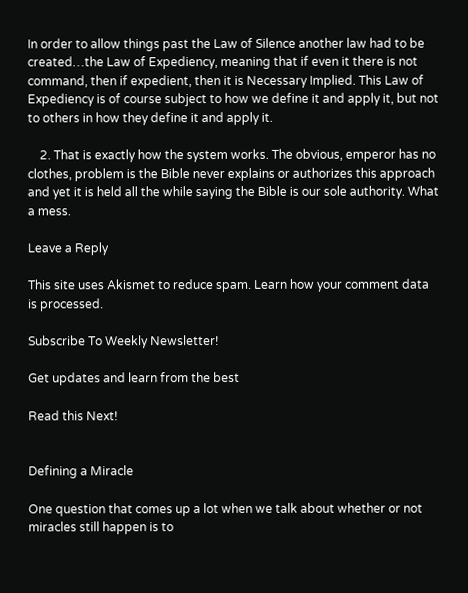In order to allow things past the Law of Silence another law had to be created…the Law of Expediency, meaning that if even it there is not command, then if expedient, then it is Necessary Implied. This Law of Expediency is of course subject to how we define it and apply it, but not to others in how they define it and apply it.

    2. That is exactly how the system works. The obvious, emperor has no clothes, problem is the Bible never explains or authorizes this approach and yet it is held all the while saying the Bible is our sole authority. What a mess.

Leave a Reply

This site uses Akismet to reduce spam. Learn how your comment data is processed.

Subscribe To Weekly Newsletter!

Get updates and learn from the best

Read this Next!


Defining a Miracle

One question that comes up a lot when we talk about whether or not miracles still happen is to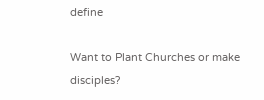define

Want to Plant Churches or make disciples?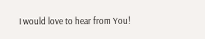I would love to hear from You!